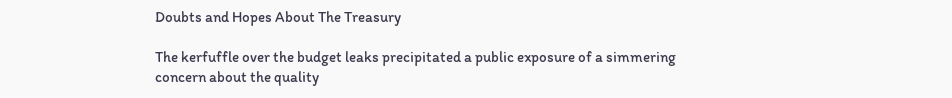Doubts and Hopes About The Treasury

The kerfuffle over the budget leaks precipitated a public exposure of a simmering concern about the quality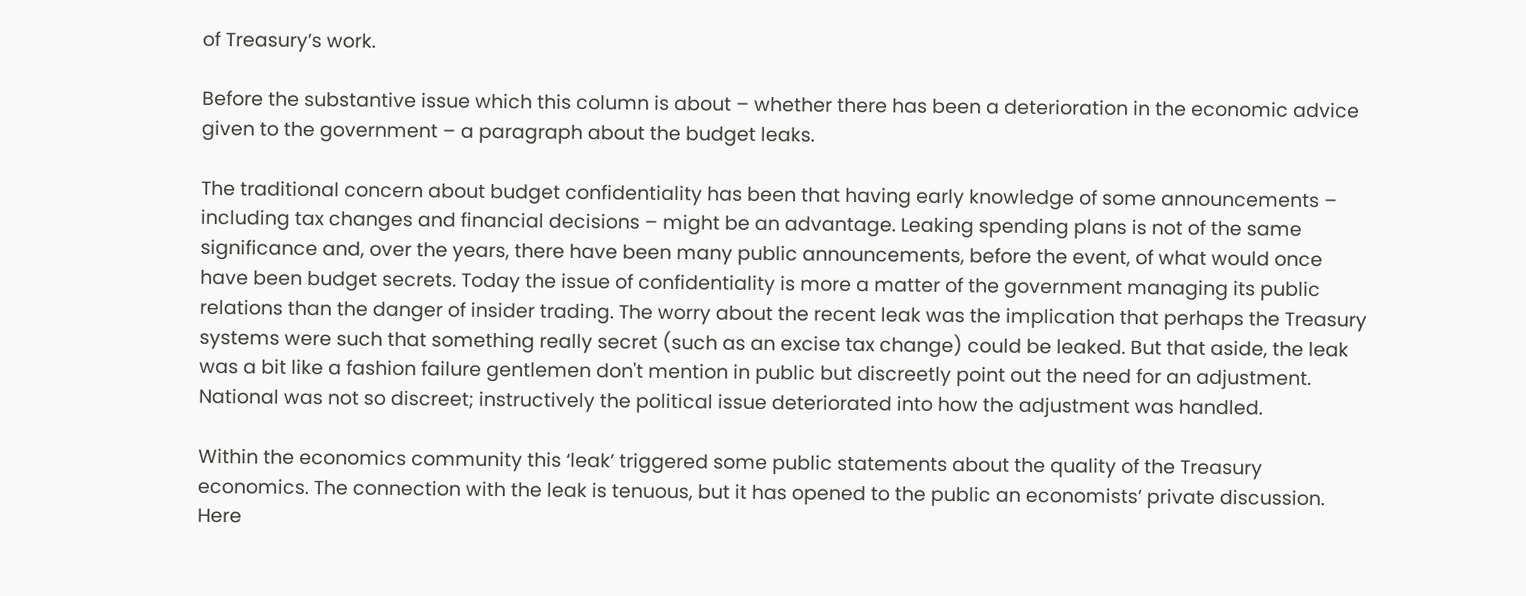of Treasury’s work.

Before the substantive issue which this column is about – whether there has been a deterioration in the economic advice given to the government – a paragraph about the budget leaks.

The traditional concern about budget confidentiality has been that having early knowledge of some announcements – including tax changes and financial decisions – might be an advantage. Leaking spending plans is not of the same significance and, over the years, there have been many public announcements, before the event, of what would once have been budget secrets. Today the issue of confidentiality is more a matter of the government managing its public relations than the danger of insider trading. The worry about the recent leak was the implication that perhaps the Treasury systems were such that something really secret (such as an excise tax change) could be leaked. But that aside, the leak was a bit like a fashion failure gentlemen don't mention in public but discreetly point out the need for an adjustment. National was not so discreet; instructively the political issue deteriorated into how the adjustment was handled.

Within the economics community this ‘leak’ triggered some public statements about the quality of the Treasury economics. The connection with the leak is tenuous, but it has opened to the public an economists’ private discussion. Here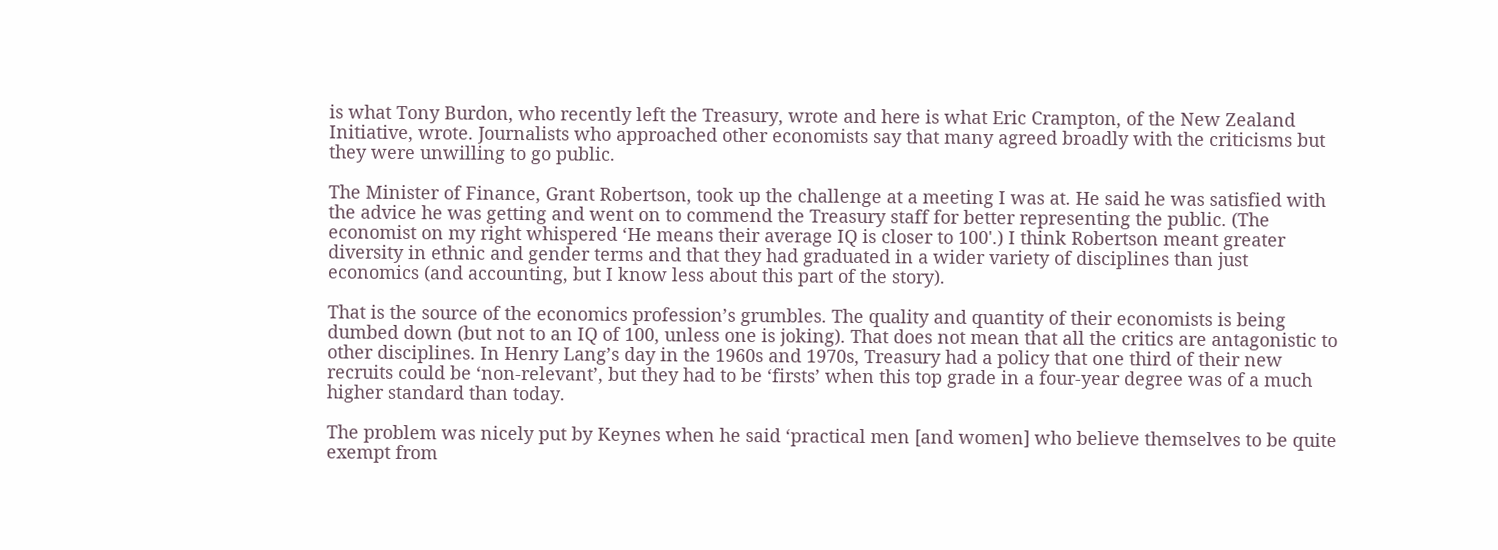is what Tony Burdon, who recently left the Treasury, wrote and here is what Eric Crampton, of the New Zealand Initiative, wrote. Journalists who approached other economists say that many agreed broadly with the criticisms but they were unwilling to go public.

The Minister of Finance, Grant Robertson, took up the challenge at a meeting I was at. He said he was satisfied with the advice he was getting and went on to commend the Treasury staff for better representing the public. (The economist on my right whispered ‘He means their average IQ is closer to 100'.) I think Robertson meant greater diversity in ethnic and gender terms and that they had graduated in a wider variety of disciplines than just economics (and accounting, but I know less about this part of the story).

That is the source of the economics profession’s grumbles. The quality and quantity of their economists is being dumbed down (but not to an IQ of 100, unless one is joking). That does not mean that all the critics are antagonistic to other disciplines. In Henry Lang’s day in the 1960s and 1970s, Treasury had a policy that one third of their new recruits could be ‘non-relevant’, but they had to be ‘firsts’ when this top grade in a four-year degree was of a much higher standard than today.

The problem was nicely put by Keynes when he said ‘practical men [and women] who believe themselves to be quite exempt from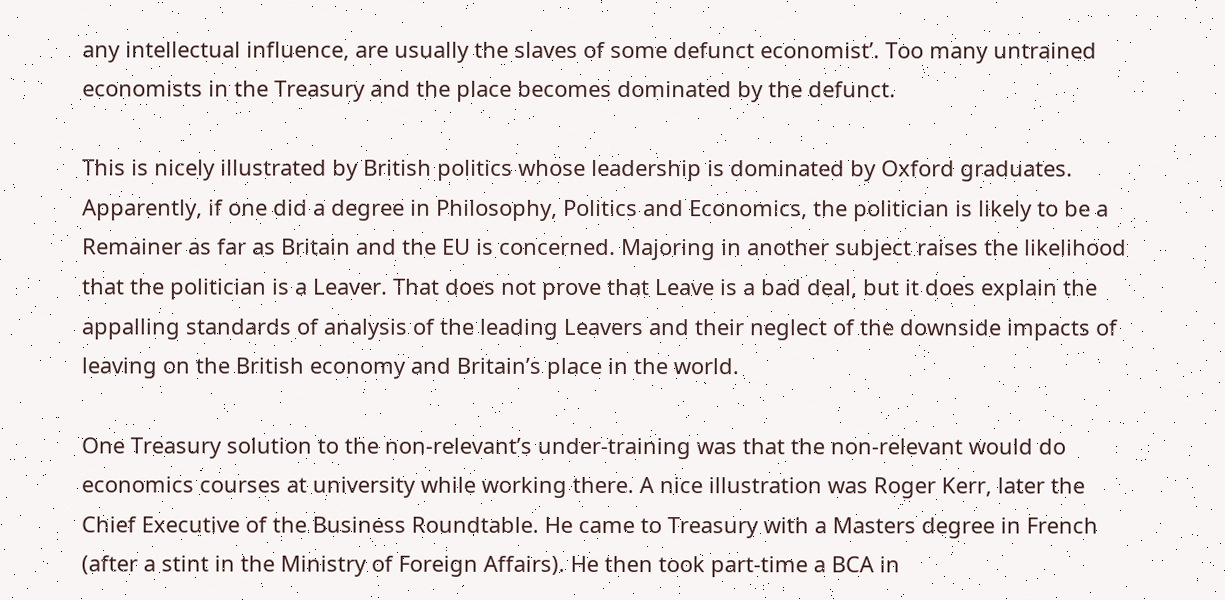any intellectual influence, are usually the slaves of some defunct economist’. Too many untrained economists in the Treasury and the place becomes dominated by the defunct.

This is nicely illustrated by British politics whose leadership is dominated by Oxford graduates. Apparently, if one did a degree in Philosophy, Politics and Economics, the politician is likely to be a Remainer as far as Britain and the EU is concerned. Majoring in another subject raises the likelihood that the politician is a Leaver. That does not prove that Leave is a bad deal, but it does explain the appalling standards of analysis of the leading Leavers and their neglect of the downside impacts of leaving on the British economy and Britain’s place in the world.

One Treasury solution to the non-relevant’s under-training was that the non-relevant would do economics courses at university while working there. A nice illustration was Roger Kerr, later the Chief Executive of the Business Roundtable. He came to Treasury with a Masters degree in French (after a stint in the Ministry of Foreign Affairs). He then took part-time a BCA in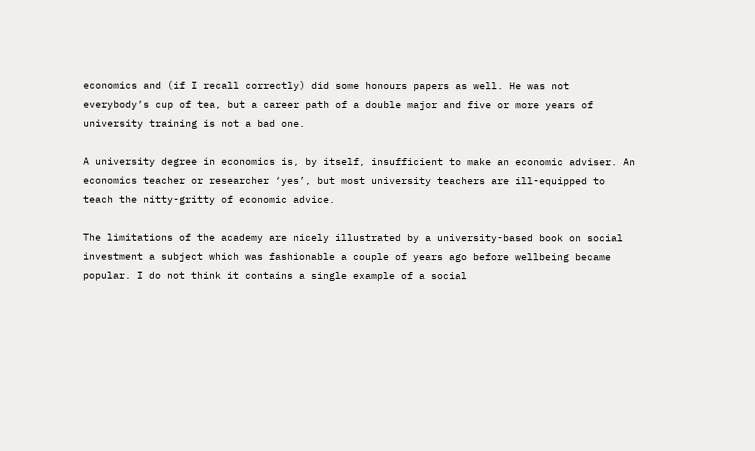economics and (if I recall correctly) did some honours papers as well. He was not everybody’s cup of tea, but a career path of a double major and five or more years of university training is not a bad one.

A university degree in economics is, by itself, insufficient to make an economic adviser. An economics teacher or researcher ‘yes’, but most university teachers are ill-equipped to teach the nitty-gritty of economic advice.

The limitations of the academy are nicely illustrated by a university-based book on social investment a subject which was fashionable a couple of years ago before wellbeing became popular. I do not think it contains a single example of a social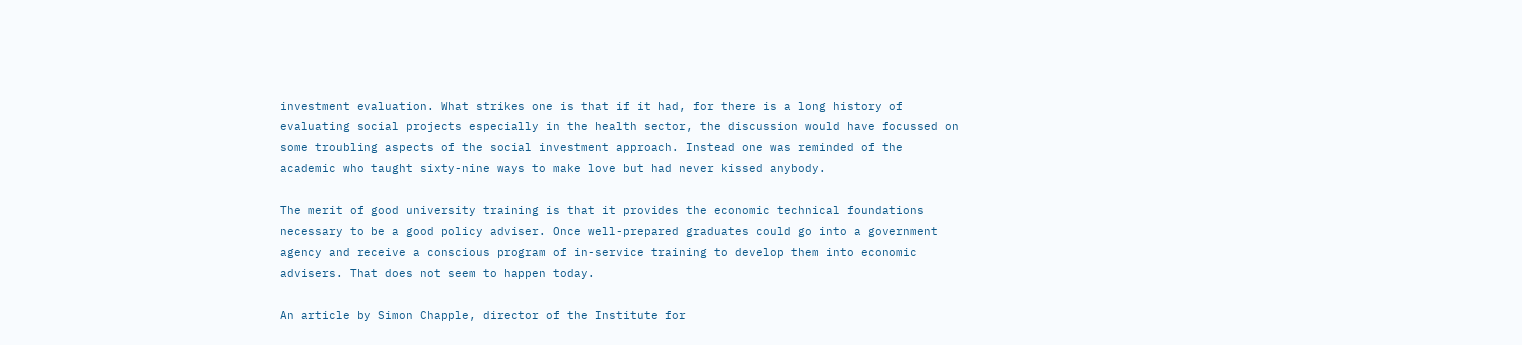investment evaluation. What strikes one is that if it had, for there is a long history of evaluating social projects especially in the health sector, the discussion would have focussed on some troubling aspects of the social investment approach. Instead one was reminded of the academic who taught sixty-nine ways to make love but had never kissed anybody.

The merit of good university training is that it provides the economic technical foundations necessary to be a good policy adviser. Once well-prepared graduates could go into a government agency and receive a conscious program of in-service training to develop them into economic advisers. That does not seem to happen today.

An article by Simon Chapple, director of the Institute for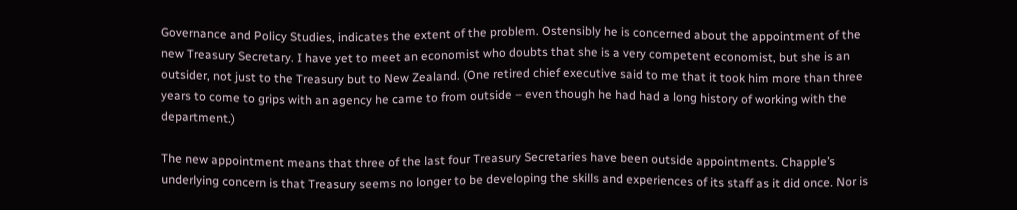Governance and Policy Studies, indicates the extent of the problem. Ostensibly he is concerned about the appointment of the new Treasury Secretary. I have yet to meet an economist who doubts that she is a very competent economist, but she is an outsider, not just to the Treasury but to New Zealand. (One retired chief executive said to me that it took him more than three years to come to grips with an agency he came to from outside – even though he had had a long history of working with the department.)

The new appointment means that three of the last four Treasury Secretaries have been outside appointments. Chapple’s underlying concern is that Treasury seems no longer to be developing the skills and experiences of its staff as it did once. Nor is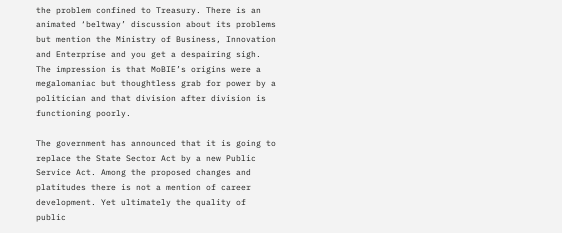the problem confined to Treasury. There is an animated ‘beltway’ discussion about its problems but mention the Ministry of Business, Innovation and Enterprise and you get a despairing sigh. The impression is that MoBIE’s origins were a megalomaniac but thoughtless grab for power by a politician and that division after division is functioning poorly.

The government has announced that it is going to replace the State Sector Act by a new Public Service Act. Among the proposed changes and platitudes there is not a mention of career development. Yet ultimately the quality of public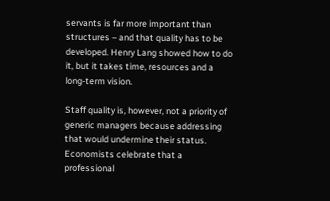servants is far more important than structures – and that quality has to be developed. Henry Lang showed how to do it, but it takes time, resources and a long-term vision.

Staff quality is, however, not a priority of generic managers because addressing that would undermine their status. Economists celebrate that a professional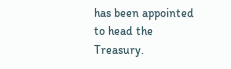has been appointed to head the Treasury.